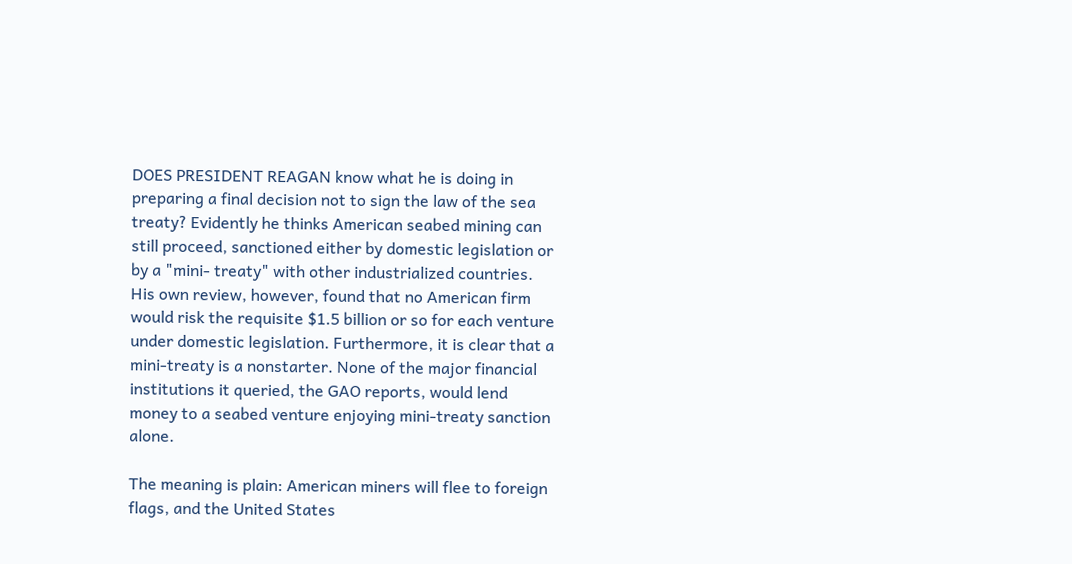DOES PRESIDENT REAGAN know what he is doing in preparing a final decision not to sign the law of the sea treaty? Evidently he thinks American seabed mining can still proceed, sanctioned either by domestic legislation or by a "mini- treaty" with other industrialized countries. His own review, however, found that no American firm would risk the requisite $1.5 billion or so for each venture under domestic legislation. Furthermore, it is clear that a mini-treaty is a nonstarter. None of the major financial institutions it queried, the GAO reports, would lend money to a seabed venture enjoying mini-treaty sanction alone.

The meaning is plain: American miners will flee to foreign flags, and the United States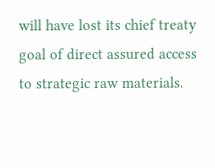will have lost its chief treaty goal of direct assured access to strategic raw materials.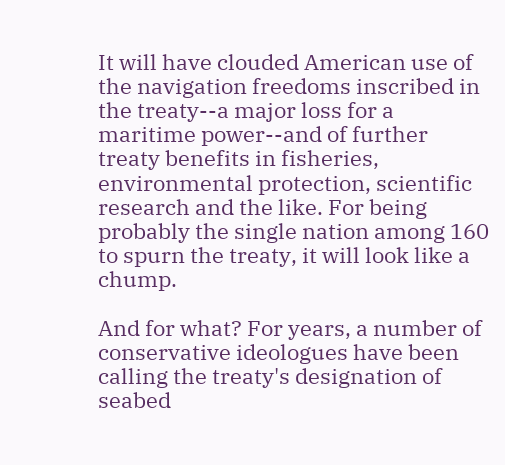It will have clouded American use of the navigation freedoms inscribed in the treaty--a major loss for a maritime power--and of further treaty benefits in fisheries, environmental protection, scientific research and the like. For being probably the single nation among 160 to spurn the treaty, it will look like a chump.

And for what? For years, a number of conservative ideologues have been calling the treaty's designation of seabed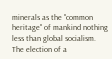minerals as the "common heritage" of mankind nothing less than global socialism. The election of a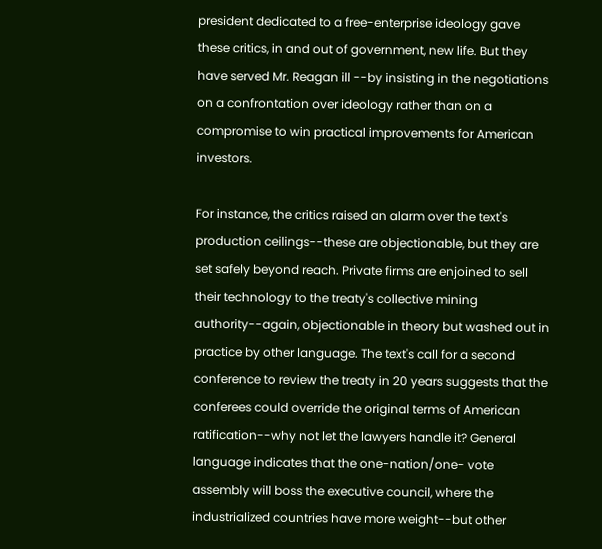president dedicated to a free-enterprise ideology gave these critics, in and out of government, new life. But they have served Mr. Reagan ill --by insisting in the negotiations on a confrontation over ideology rather than on a compromise to win practical improvements for American investors.

For instance, the critics raised an alarm over the text's production ceilings--these are objectionable, but they are set safely beyond reach. Private firms are enjoined to sell their technology to the treaty's collective mining authority--again, objectionable in theory but washed out in practice by other language. The text's call for a second conference to review the treaty in 20 years suggests that the conferees could override the original terms of American ratification--why not let the lawyers handle it? General language indicates that the one-nation/one- vote assembly will boss the executive council, where the industrialized countries have more weight--but other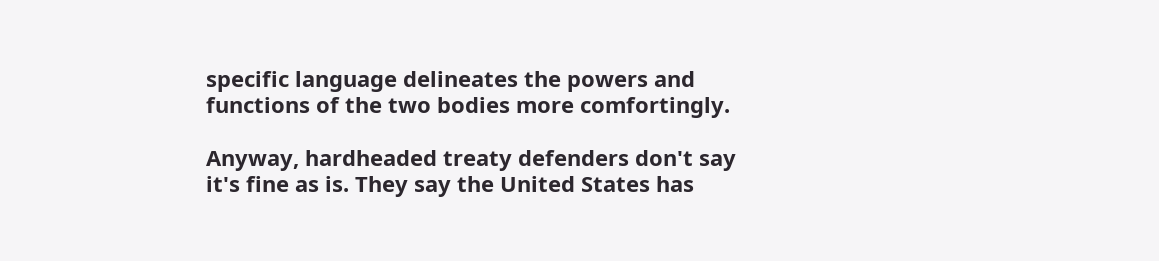specific language delineates the powers and functions of the two bodies more comfortingly.

Anyway, hardheaded treaty defenders don't say it's fine as is. They say the United States has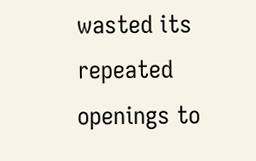wasted its repeated openings to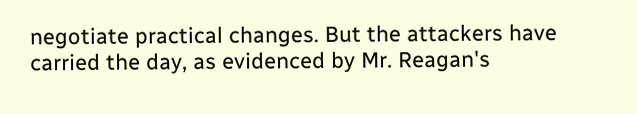negotiate practical changes. But the attackers have carried the day, as evidenced by Mr. Reagan's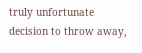truly unfortunate decision to throw away,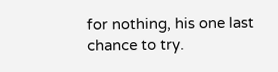for nothing, his one last chance to try.